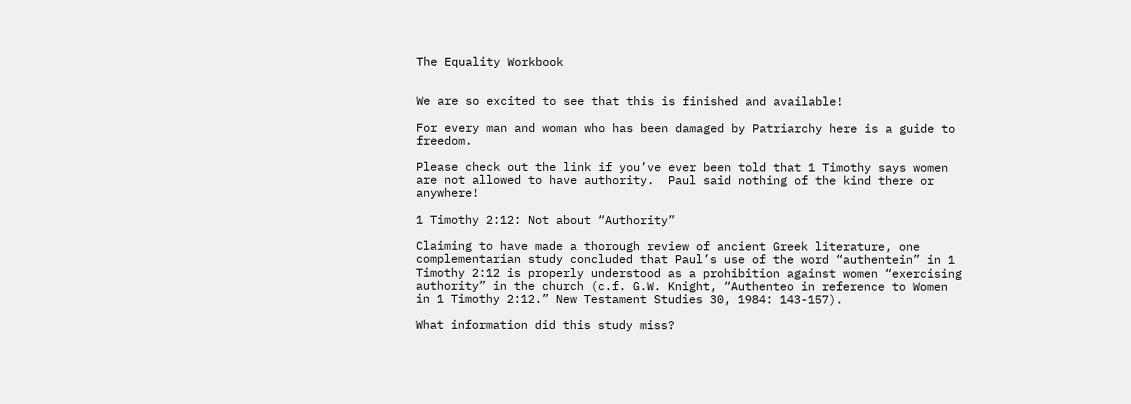The Equality Workbook


We are so excited to see that this is finished and available!

For every man and woman who has been damaged by Patriarchy here is a guide to freedom.

Please check out the link if you’ve ever been told that 1 Timothy says women are not allowed to have authority.  Paul said nothing of the kind there or anywhere!

1 Timothy 2:12: Not about “Authority”

Claiming to have made a thorough review of ancient Greek literature, one complementarian study concluded that Paul’s use of the word “authentein” in 1 Timothy 2:12 is properly understood as a prohibition against women “exercising authority” in the church (c.f. G.W. Knight, “Authenteo in reference to Women in 1 Timothy 2:12.” New Testament Studies 30, 1984: 143-157).

What information did this study miss?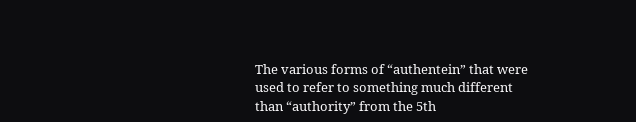The various forms of “authentein” that were used to refer to something much different than “authority” from the 5th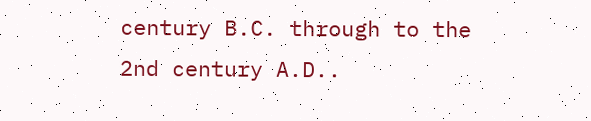century B.C. through to the 2nd century A.D..